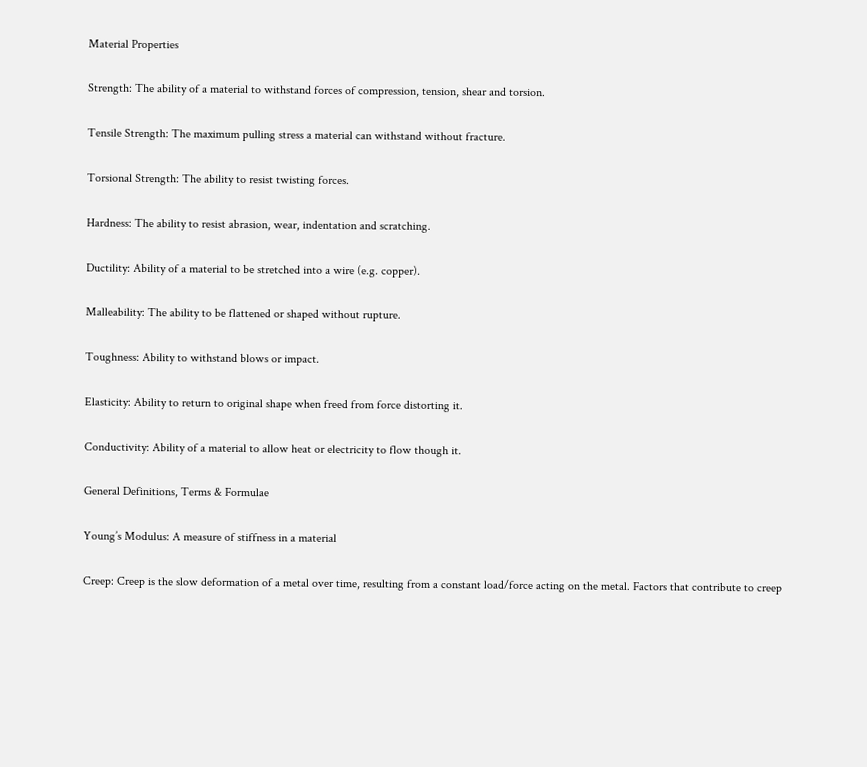Material Properties

Strength: The ability of a material to withstand forces of compression, tension, shear and torsion.

Tensile Strength: The maximum pulling stress a material can withstand without fracture.

Torsional Strength: The ability to resist twisting forces.

Hardness: The ability to resist abrasion, wear, indentation and scratching.

Ductility: Ability of a material to be stretched into a wire (e.g. copper).

Malleability: The ability to be flattened or shaped without rupture.

Toughness: Ability to withstand blows or impact.

Elasticity: Ability to return to original shape when freed from force distorting it.

Conductivity: Ability of a material to allow heat or electricity to flow though it.

General Definitions, Terms & Formulae

Young’s Modulus: A measure of stiffness in a material

Creep: Creep is the slow deformation of a metal over time, resulting from a constant load/force acting on the metal. Factors that contribute to creep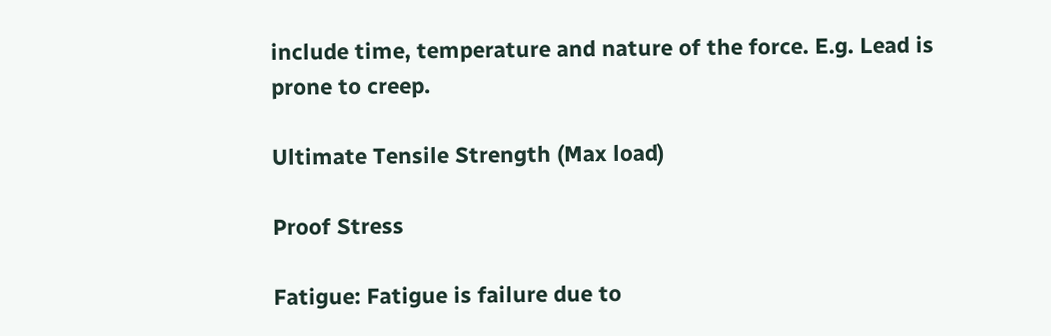include time, temperature and nature of the force. E.g. Lead is prone to creep.

Ultimate Tensile Strength (Max load)

Proof Stress

Fatigue: Fatigue is failure due to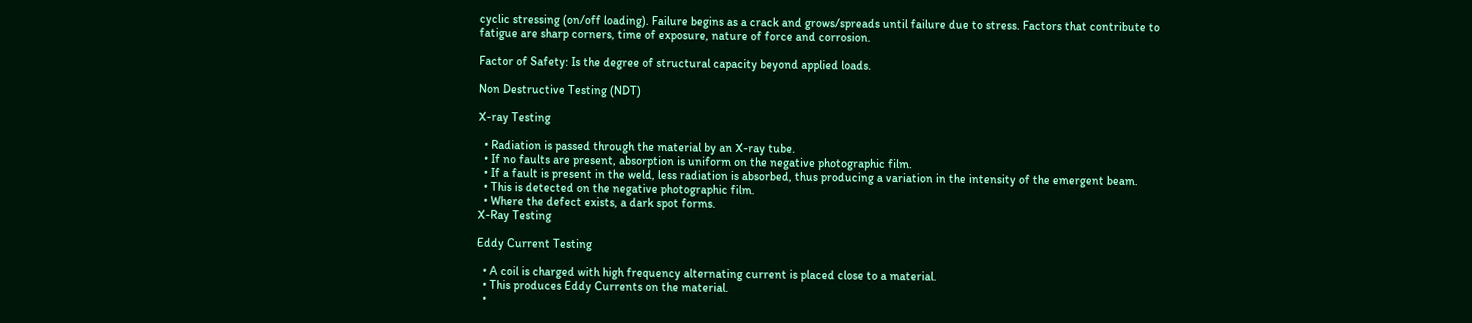cyclic stressing (on/off loading). Failure begins as a crack and grows/spreads until failure due to stress. Factors that contribute to fatigue are sharp corners, time of exposure, nature of force and corrosion.

Factor of Safety: Is the degree of structural capacity beyond applied loads.

Non Destructive Testing (NDT)

X-ray Testing

  • Radiation is passed through the material by an X-ray tube.
  • If no faults are present, absorption is uniform on the negative photographic film.
  • If a fault is present in the weld, less radiation is absorbed, thus producing a variation in the intensity of the emergent beam.
  • This is detected on the negative photographic film.
  • Where the defect exists, a dark spot forms.
X-Ray Testing

Eddy Current Testing

  • A coil is charged with high frequency alternating current is placed close to a material.
  • This produces Eddy Currents on the material.
  •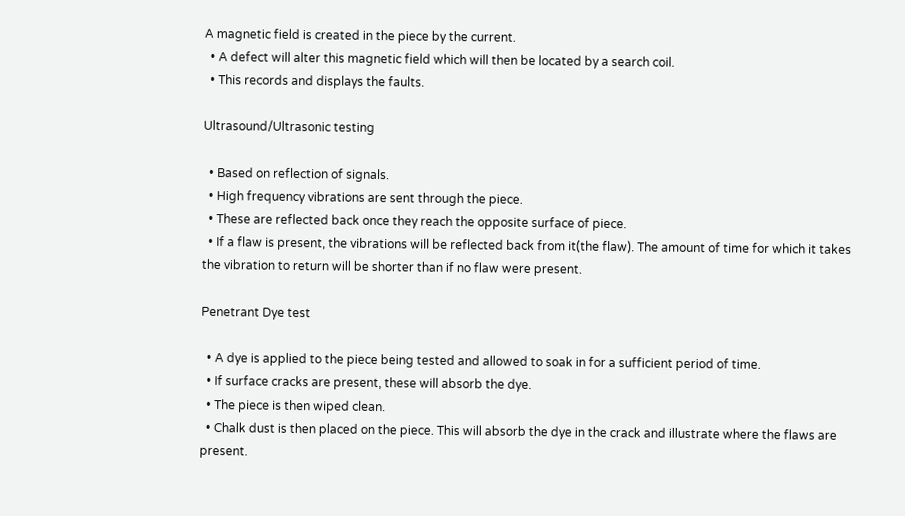A magnetic field is created in the piece by the current.
  • A defect will alter this magnetic field which will then be located by a search coil.
  • This records and displays the faults.

Ultrasound/Ultrasonic testing

  • Based on reflection of signals.
  • High frequency vibrations are sent through the piece.
  • These are reflected back once they reach the opposite surface of piece.
  • If a flaw is present, the vibrations will be reflected back from it(the flaw). The amount of time for which it takes the vibration to return will be shorter than if no flaw were present.

Penetrant Dye test

  • A dye is applied to the piece being tested and allowed to soak in for a sufficient period of time.
  • If surface cracks are present, these will absorb the dye.
  • The piece is then wiped clean.
  • Chalk dust is then placed on the piece. This will absorb the dye in the crack and illustrate where the flaws are present.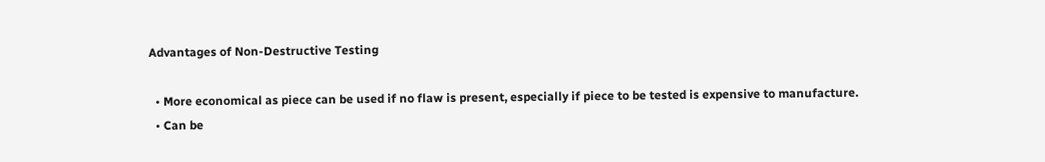Advantages of Non-Destructive Testing

  • More economical as piece can be used if no flaw is present, especially if piece to be tested is expensive to manufacture.
  • Can be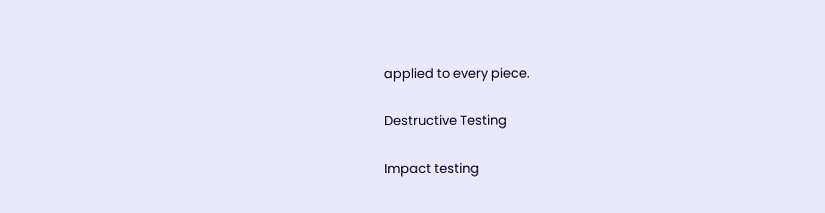applied to every piece.

Destructive Testing

Impact testing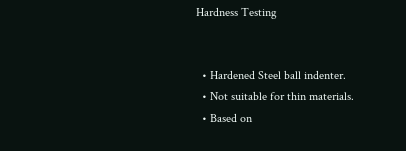Hardness Testing


  • Hardened Steel ball indenter.
  • Not suitable for thin materials.
  • Based on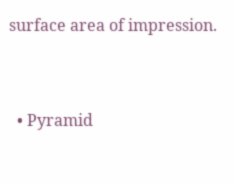surface area of impression.


  • Pyramid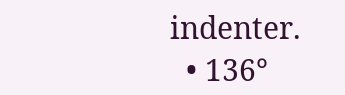indenter.
  • 136°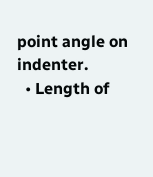point angle on indenter.
  • Length of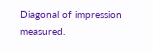Diagonal of impression measured.